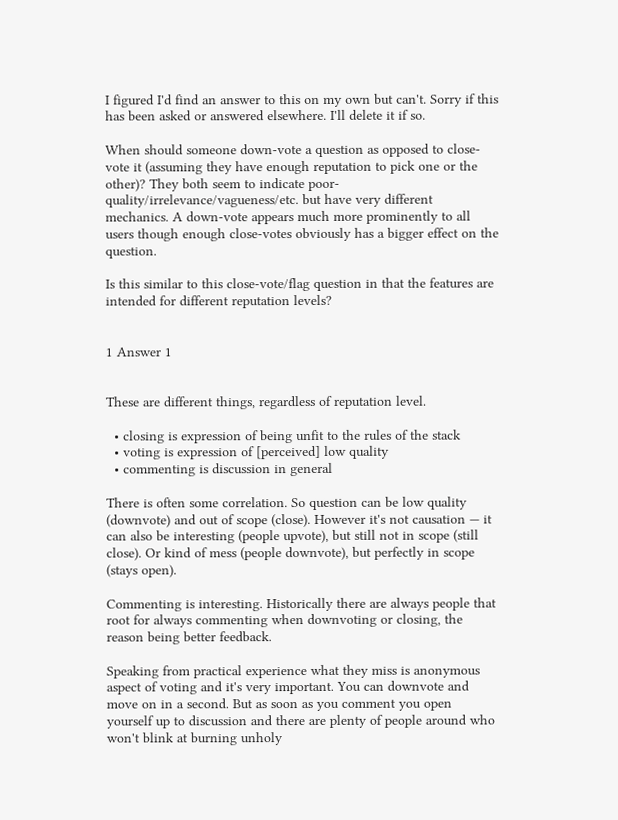I figured I'd find an answer to this on my own but can't. Sorry if this has been asked or answered elsewhere. I'll delete it if so.

When should someone down-vote a question as opposed to close-vote it (assuming they have enough reputation to pick one or the other)? They both seem to indicate poor-quality/irrelevance/vagueness/etc. but have very different mechanics. A down-vote appears much more prominently to all users though enough close-votes obviously has a bigger effect on the question.

Is this similar to this close-vote/flag question in that the features are intended for different reputation levels?


1 Answer 1


These are different things, regardless of reputation level.

  • closing is expression of being unfit to the rules of the stack
  • voting is expression of [perceived] low quality
  • commenting is discussion in general

There is often some correlation. So question can be low quality (downvote) and out of scope (close). However it's not causation — it can also be interesting (people upvote), but still not in scope (still close). Or kind of mess (people downvote), but perfectly in scope (stays open).

Commenting is interesting. Historically there are always people that root for always commenting when downvoting or closing, the reason being better feedback.

Speaking from practical experience what they miss is anonymous aspect of voting and it's very important. You can downvote and move on in a second. But as soon as you comment you open yourself up to discussion and there are plenty of people around who won't blink at burning unholy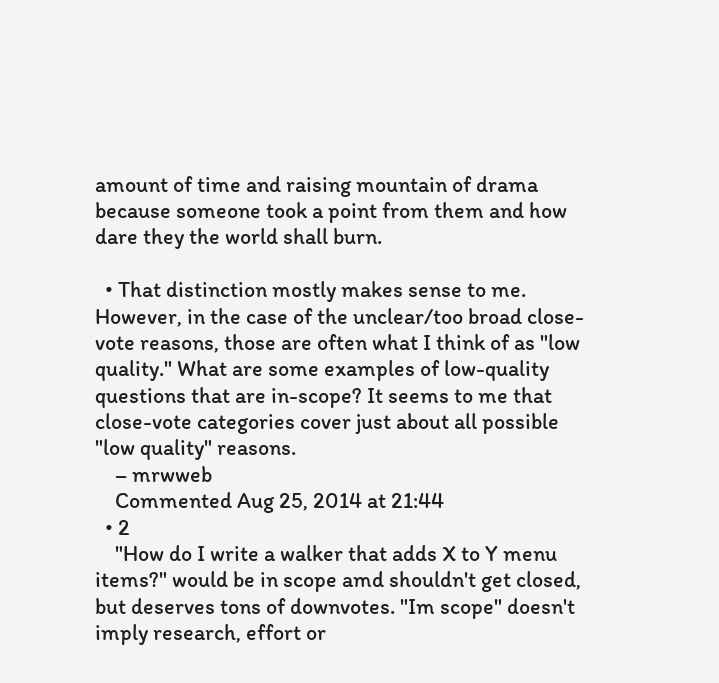amount of time and raising mountain of drama because someone took a point from them and how dare they the world shall burn.

  • That distinction mostly makes sense to me. However, in the case of the unclear/too broad close-vote reasons, those are often what I think of as "low quality." What are some examples of low-quality questions that are in-scope? It seems to me that close-vote categories cover just about all possible "low quality" reasons.
    – mrwweb
    Commented Aug 25, 2014 at 21:44
  • 2
    "How do I write a walker that adds X to Y menu items?" would be in scope amd shouldn't get closed, but deserves tons of downvotes. "Im scope" doesn't imply research, effort or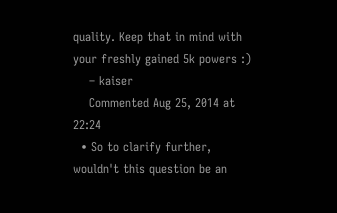quality. Keep that in mind with your freshly gained 5k powers :)
    – kaiser
    Commented Aug 25, 2014 at 22:24
  • So to clarify further, wouldn't this question be an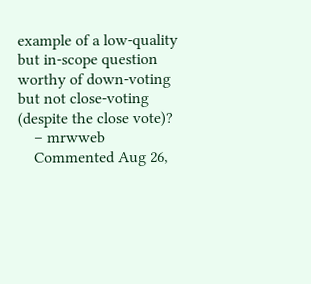example of a low-quality but in-scope question worthy of down-voting but not close-voting (despite the close vote)?
    – mrwweb
    Commented Aug 26,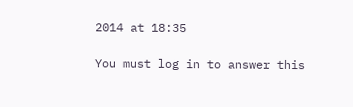2014 at 18:35

You must log in to answer this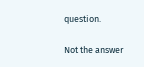question.

Not the answer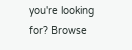you're looking for? Browse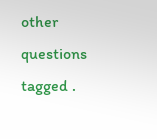other questions tagged .